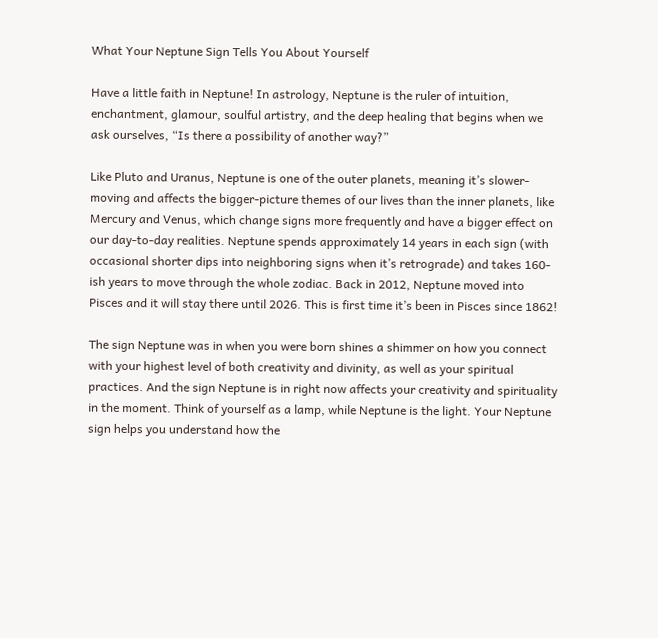What Your Neptune Sign Tells You About Yourself

Have a little faith in Neptune! In astrology, Neptune is the ruler of intuition, enchantment, glamour, soulful artistry, and the deep healing that begins when we ask ourselves, “Is there a possibility of another way?”

Like Pluto and Uranus, Neptune is one of the outer planets, meaning it’s slower-moving and affects the bigger-picture themes of our lives than the inner planets, like Mercury and Venus, which change signs more frequently and have a bigger effect on our day-to-day realities. Neptune spends approximately 14 years in each sign (with occasional shorter dips into neighboring signs when it’s retrograde) and takes 160-ish years to move through the whole zodiac. Back in 2012, Neptune moved into Pisces and it will stay there until 2026. This is first time it’s been in Pisces since 1862!

The sign Neptune was in when you were born shines a shimmer on how you connect with your highest level of both creativity and divinity, as well as your spiritual practices. And the sign Neptune is in right now affects your creativity and spirituality in the moment. Think of yourself as a lamp, while Neptune is the light. Your Neptune sign helps you understand how the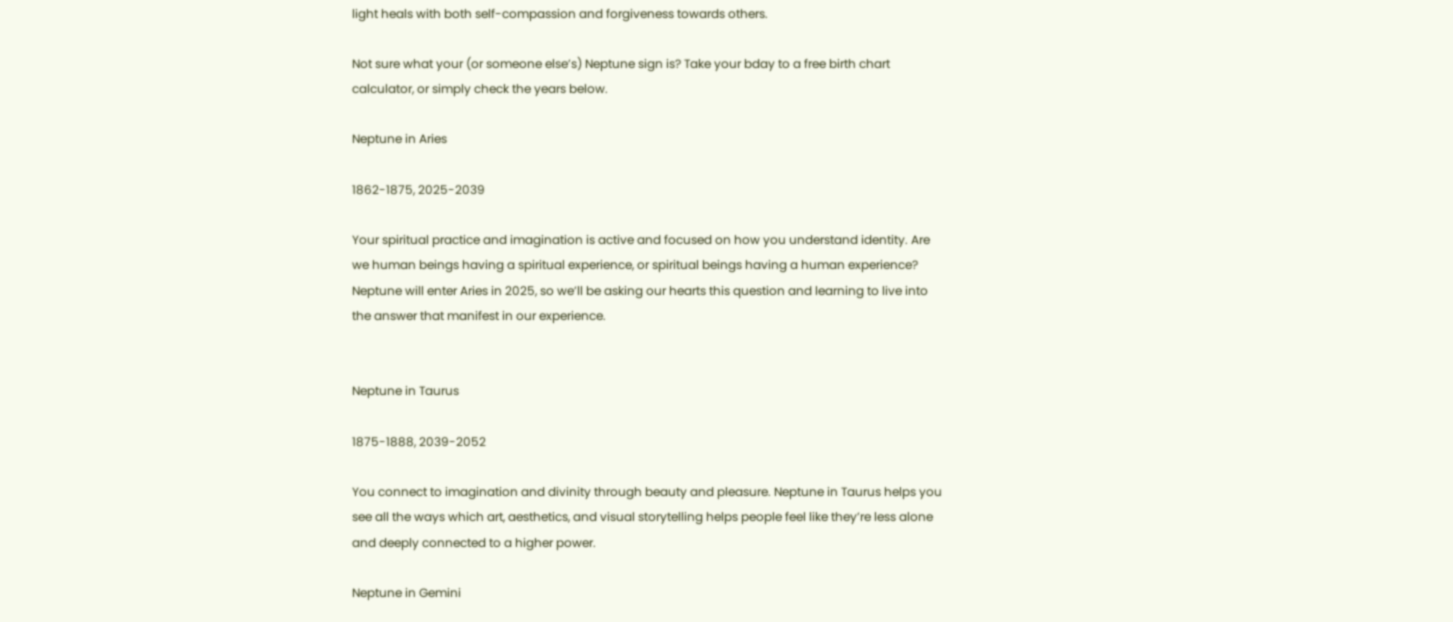light heals with both self-compassion and forgiveness towards others.

Not sure what your (or someone else’s) Neptune sign is? Take your bday to a free birth chart calculator, or simply check the years below.

Neptune in Aries

1862-1875, 2025-2039

Your spiritual practice and imagination is active and focused on how you understand identity. Are we human beings having a spiritual experience, or spiritual beings having a human experience? Neptune will enter Aries in 2025, so we’ll be asking our hearts this question and learning to live into the answer that manifest in our experience.


Neptune in Taurus

1875-1888, 2039-2052

You connect to imagination and divinity through beauty and pleasure. Neptune in Taurus helps you see all the ways which art, aesthetics, and visual storytelling helps people feel like they’re less alone and deeply connected to a higher power.

Neptune in Gemini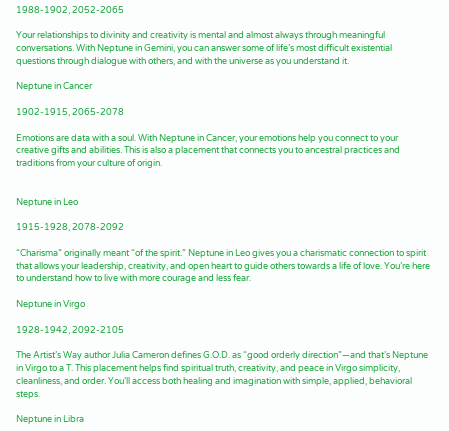1988-1902, 2052-2065

Your relationships to divinity and creativity is mental and almost always through meaningful conversations. With Neptune in Gemini, you can answer some of life’s most difficult existential questions through dialogue with others, and with the universe as you understand it.

Neptune in Cancer

1902-1915, 2065-2078

Emotions are data with a soul. With Neptune in Cancer, your emotions help you connect to your creative gifts and abilities. This is also a placement that connects you to ancestral practices and traditions from your culture of origin.


Neptune in Leo

1915-1928, 2078-2092

“Charisma” originally meant “of the spirit.” Neptune in Leo gives you a charismatic connection to spirit that allows your leadership, creativity, and open heart to guide others towards a life of love. You’re here to understand how to live with more courage and less fear.

Neptune in Virgo

1928-1942, 2092-2105

The Artist’s Way author Julia Cameron defines G.O.D. as “good orderly direction”—and that’s Neptune in Virgo to a T. This placement helps find spiritual truth, creativity, and peace in Virgo simplicity, cleanliness, and order. You’ll access both healing and imagination with simple, applied, behavioral steps.

Neptune in Libra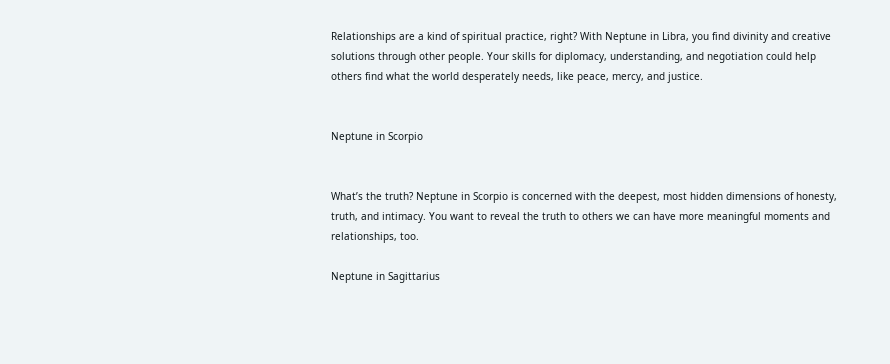Relationships are a kind of spiritual practice, right? With Neptune in Libra, you find divinity and creative solutions through other people. Your skills for diplomacy, understanding, and negotiation could help others find what the world desperately needs, like peace, mercy, and justice.


Neptune in Scorpio


What’s the truth? Neptune in Scorpio is concerned with the deepest, most hidden dimensions of honesty, truth, and intimacy. You want to reveal the truth to others we can have more meaningful moments and relationships, too.

Neptune in Sagittarius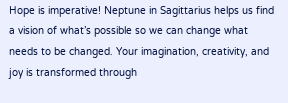Hope is imperative! Neptune in Sagittarius helps us find a vision of what’s possible so we can change what needs to be changed. Your imagination, creativity, and joy is transformed through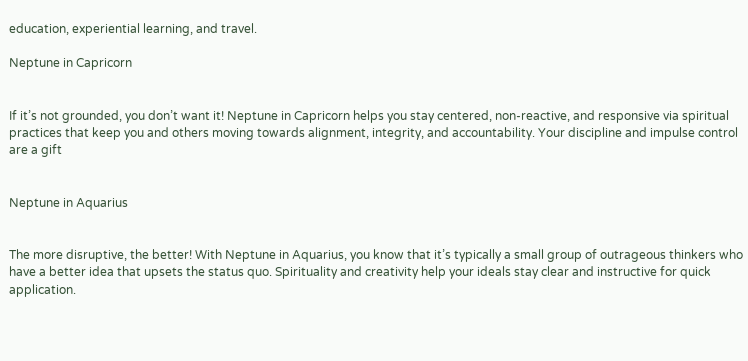education, experiential learning, and travel.

Neptune in Capricorn


If it’s not grounded, you don’t want it! Neptune in Capricorn helps you stay centered, non-reactive, and responsive via spiritual practices that keep you and others moving towards alignment, integrity, and accountability. Your discipline and impulse control are a gift


Neptune in Aquarius


The more disruptive, the better! With Neptune in Aquarius, you know that it’s typically a small group of outrageous thinkers who have a better idea that upsets the status quo. Spirituality and creativity help your ideals stay clear and instructive for quick application.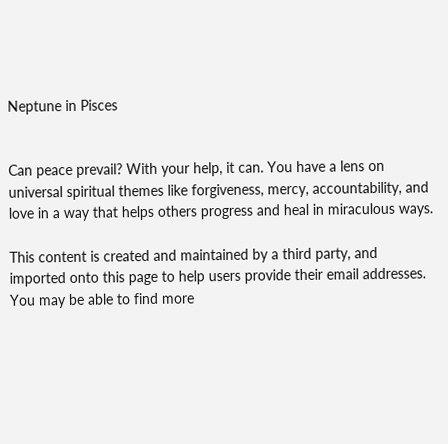Neptune in Pisces


Can peace prevail? With your help, it can. You have a lens on universal spiritual themes like forgiveness, mercy, accountability, and love in a way that helps others progress and heal in miraculous ways.

This content is created and maintained by a third party, and imported onto this page to help users provide their email addresses. You may be able to find more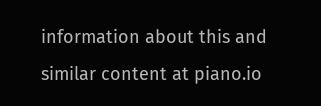information about this and similar content at piano.io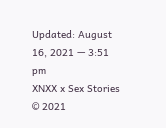Updated: August 16, 2021 — 3:51 pm
XNXX x Sex Stories © 2021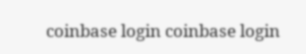coinbase login coinbase login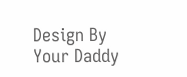Design By Your Daddy